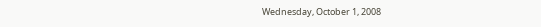Wednesday, October 1, 2008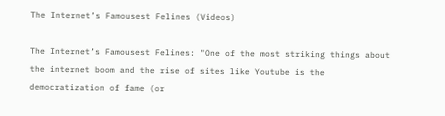The Internet’s Famousest Felines (Videos)

The Internet’s Famousest Felines: "One of the most striking things about the internet boom and the rise of sites like Youtube is the democratization of fame (or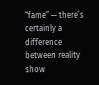“fame” — there’s certainly a difference between reality show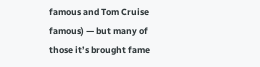famous and Tom Cruise famous) — but many of those it’s brought fame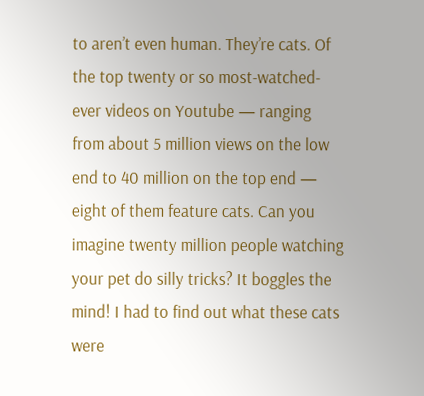to aren’t even human. They’re cats. Of the top twenty or so most-watched-ever videos on Youtube — ranging from about 5 million views on the low end to 40 million on the top end — eight of them feature cats. Can you imagine twenty million people watching your pet do silly tricks? It boggles the mind! I had to find out what these cats were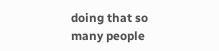doing that so many people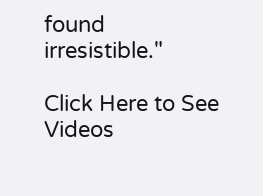found irresistible."

Click Here to See Videos